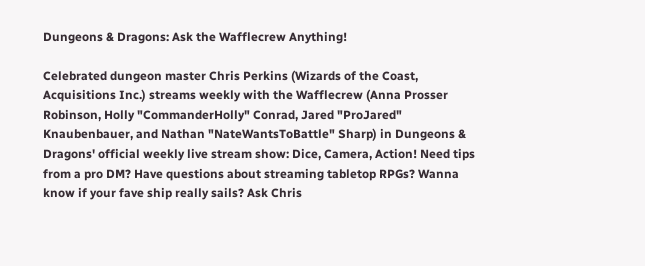Dungeons & Dragons: Ask the Wafflecrew Anything!

Celebrated dungeon master Chris Perkins (Wizards of the Coast, Acquisitions Inc.) streams weekly with the Wafflecrew (Anna Prosser Robinson, Holly "CommanderHolly" Conrad, Jared "ProJared" Knaubenbauer, and Nathan "NateWantsToBattle" Sharp) in Dungeons & Dragons' official weekly live stream show: Dice, Camera, Action! Need tips from a pro DM? Have questions about streaming tabletop RPGs? Wanna know if your fave ship really sails? Ask Chris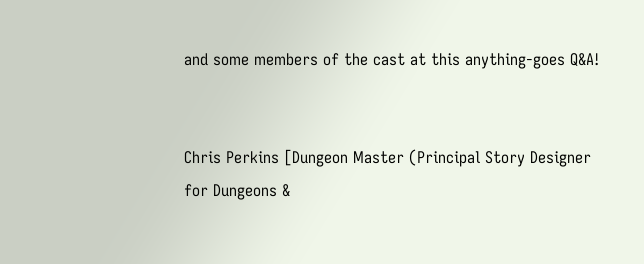and some members of the cast at this anything-goes Q&A!


Chris Perkins [Dungeon Master (Principal Story Designer for Dungeons &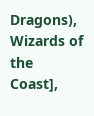Dragons), Wizards of the Coast],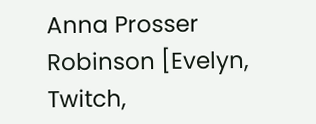Anna Prosser Robinson [Evelyn, Twitch,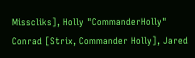Misscliks], Holly "CommanderHolly" Conrad [Strix, Commander Holly], Jared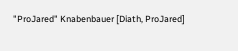"ProJared" Knabenbauer [Diath, ProJared]